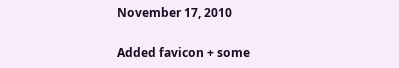November 17, 2010

Added favicon + some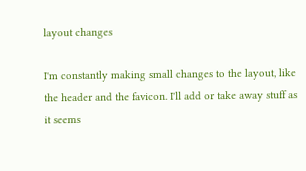layout changes

I'm constantly making small changes to the layout, like the header and the favicon. I'll add or take away stuff as it seems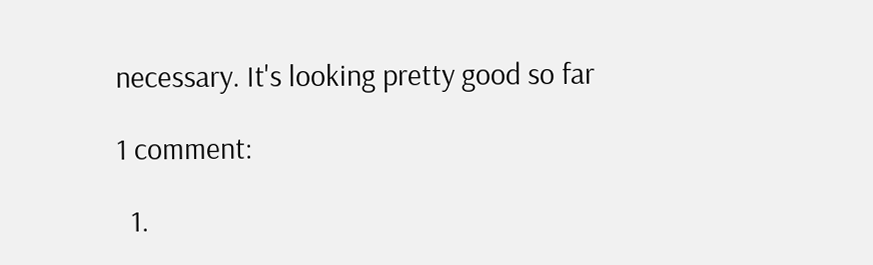necessary. It's looking pretty good so far

1 comment:

  1.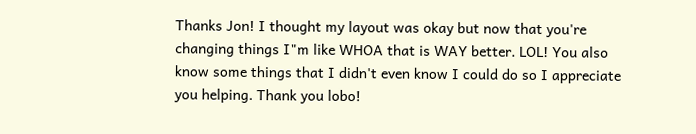Thanks Jon! I thought my layout was okay but now that you're changing things I"m like WHOA that is WAY better. LOL! You also know some things that I didn't even know I could do so I appreciate you helping. Thank you lobo!